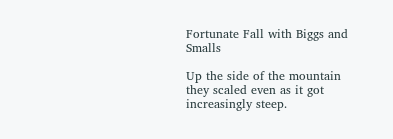Fortunate Fall with Biggs and Smalls

Up the side of the mountain they scaled even as it got increasingly steep.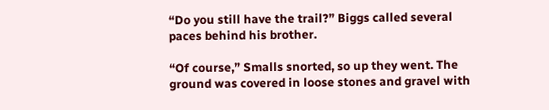“Do you still have the trail?” Biggs called several paces behind his brother.

“Of course,” Smalls snorted, so up they went. The ground was covered in loose stones and gravel with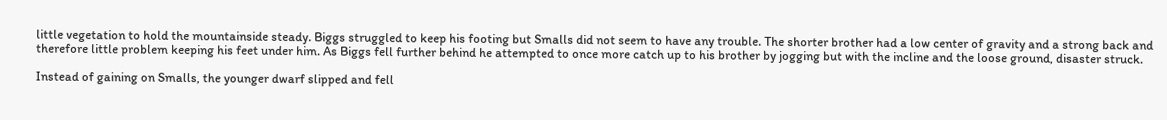little vegetation to hold the mountainside steady. Biggs struggled to keep his footing but Smalls did not seem to have any trouble. The shorter brother had a low center of gravity and a strong back and therefore little problem keeping his feet under him. As Biggs fell further behind he attempted to once more catch up to his brother by jogging but with the incline and the loose ground, disaster struck.

Instead of gaining on Smalls, the younger dwarf slipped and fell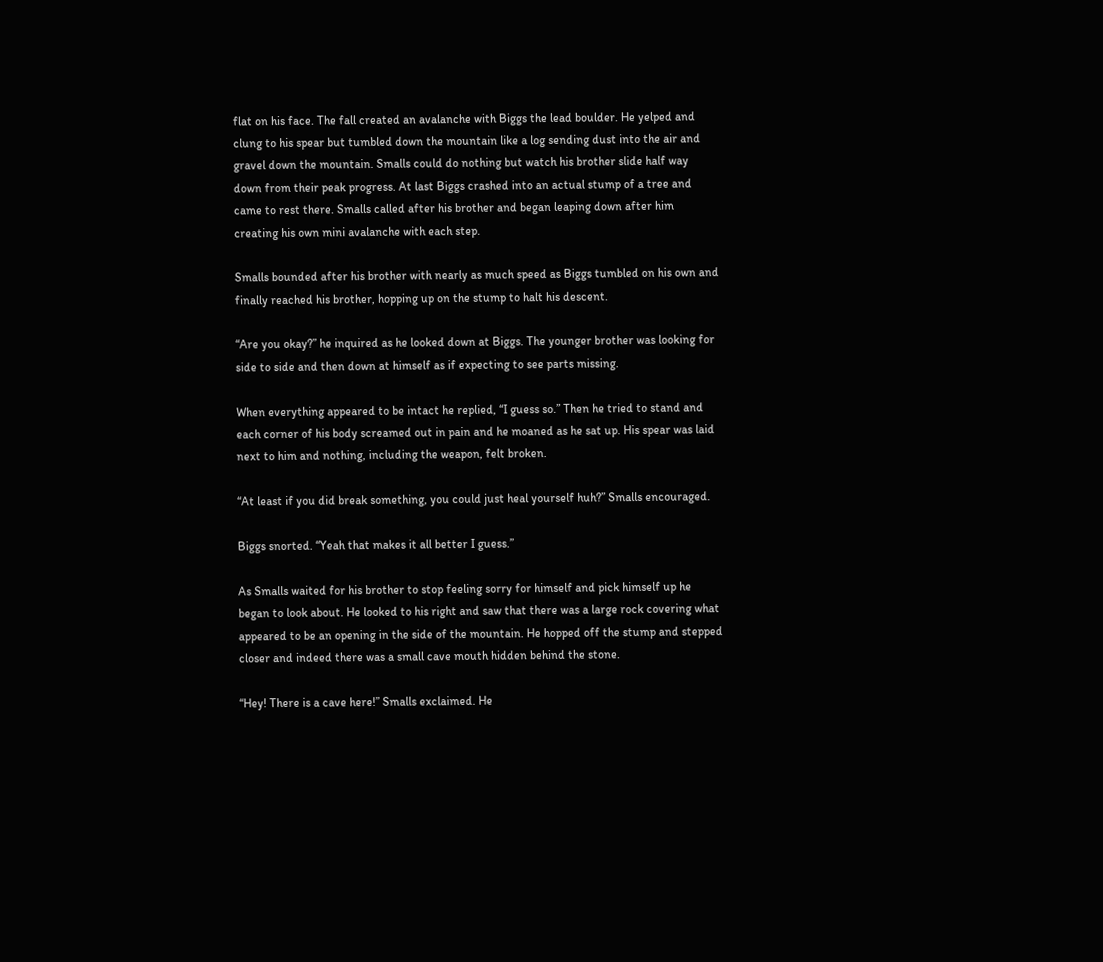flat on his face. The fall created an avalanche with Biggs the lead boulder. He yelped and clung to his spear but tumbled down the mountain like a log sending dust into the air and gravel down the mountain. Smalls could do nothing but watch his brother slide half way down from their peak progress. At last Biggs crashed into an actual stump of a tree and came to rest there. Smalls called after his brother and began leaping down after him creating his own mini avalanche with each step.

Smalls bounded after his brother with nearly as much speed as Biggs tumbled on his own and finally reached his brother, hopping up on the stump to halt his descent.

“Are you okay?” he inquired as he looked down at Biggs. The younger brother was looking for side to side and then down at himself as if expecting to see parts missing.

When everything appeared to be intact he replied, “I guess so.” Then he tried to stand and each corner of his body screamed out in pain and he moaned as he sat up. His spear was laid next to him and nothing, including the weapon, felt broken.

“At least if you did break something, you could just heal yourself huh?” Smalls encouraged.

Biggs snorted. “Yeah that makes it all better I guess.”

As Smalls waited for his brother to stop feeling sorry for himself and pick himself up he began to look about. He looked to his right and saw that there was a large rock covering what appeared to be an opening in the side of the mountain. He hopped off the stump and stepped closer and indeed there was a small cave mouth hidden behind the stone.

“Hey! There is a cave here!” Smalls exclaimed. He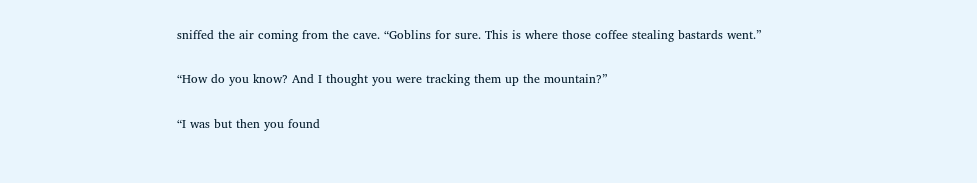sniffed the air coming from the cave. “Goblins for sure. This is where those coffee stealing bastards went.”

“How do you know? And I thought you were tracking them up the mountain?”

“I was but then you found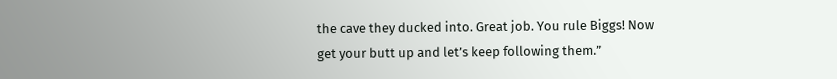the cave they ducked into. Great job. You rule Biggs! Now get your butt up and let’s keep following them.”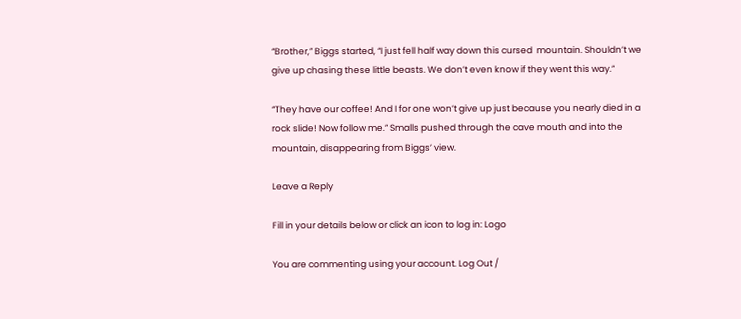“Brother,” Biggs started, “I just fell half way down this cursed  mountain. Shouldn’t we give up chasing these little beasts. We don’t even know if they went this way.”

“They have our coffee! And I for one won’t give up just because you nearly died in a rock slide! Now follow me.” Smalls pushed through the cave mouth and into the mountain, disappearing from Biggs’ view.

Leave a Reply

Fill in your details below or click an icon to log in: Logo

You are commenting using your account. Log Out /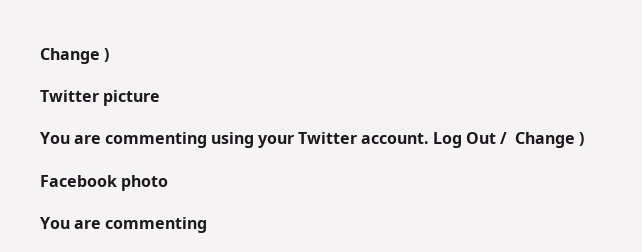Change )

Twitter picture

You are commenting using your Twitter account. Log Out /  Change )

Facebook photo

You are commenting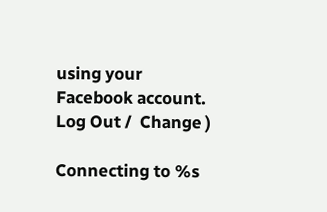using your Facebook account. Log Out /  Change )

Connecting to %s